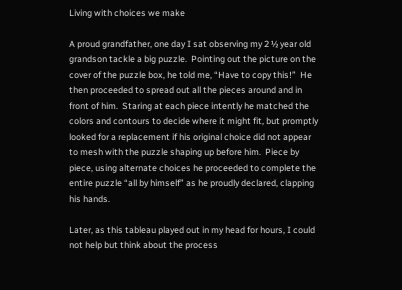Living with choices we make

A proud grandfather, one day I sat observing my 2 ½ year old grandson tackle a big puzzle.  Pointing out the picture on the cover of the puzzle box, he told me, “Have to copy this!”  He then proceeded to spread out all the pieces around and in front of him.  Staring at each piece intently he matched the colors and contours to decide where it might fit, but promptly looked for a replacement if his original choice did not appear to mesh with the puzzle shaping up before him.  Piece by piece, using alternate choices he proceeded to complete the entire puzzle “all by himself” as he proudly declared, clapping his hands.

Later, as this tableau played out in my head for hours, I could not help but think about the process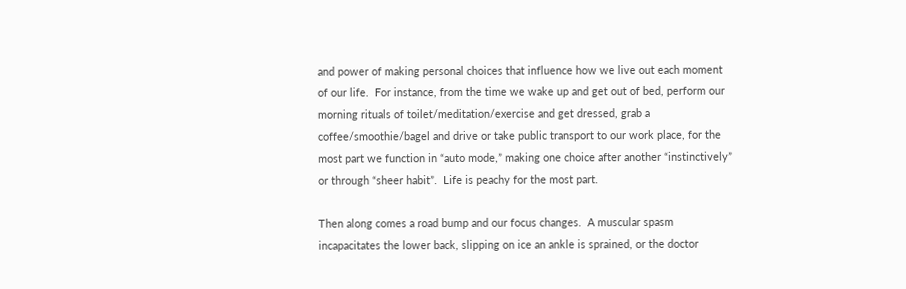and power of making personal choices that influence how we live out each moment of our life.  For instance, from the time we wake up and get out of bed, perform our morning rituals of toilet/meditation/exercise and get dressed, grab a coffee/smoothie/bagel and drive or take public transport to our work place, for the most part we function in “auto mode,” making one choice after another “instinctively” or through “sheer habit”.  Life is peachy for the most part.

Then along comes a road bump and our focus changes.  A muscular spasm incapacitates the lower back, slipping on ice an ankle is sprained, or the doctor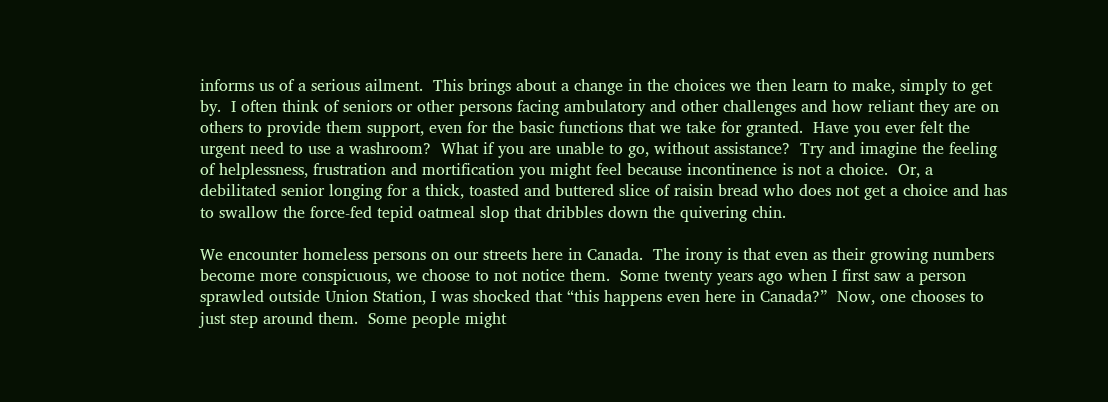informs us of a serious ailment.  This brings about a change in the choices we then learn to make, simply to get by.  I often think of seniors or other persons facing ambulatory and other challenges and how reliant they are on others to provide them support, even for the basic functions that we take for granted.  Have you ever felt the urgent need to use a washroom?  What if you are unable to go, without assistance?  Try and imagine the feeling of helplessness, frustration and mortification you might feel because incontinence is not a choice.  Or, a debilitated senior longing for a thick, toasted and buttered slice of raisin bread who does not get a choice and has to swallow the force-fed tepid oatmeal slop that dribbles down the quivering chin.

We encounter homeless persons on our streets here in Canada.  The irony is that even as their growing numbers become more conspicuous, we choose to not notice them.  Some twenty years ago when I first saw a person sprawled outside Union Station, I was shocked that “this happens even here in Canada?”  Now, one chooses to just step around them.  Some people might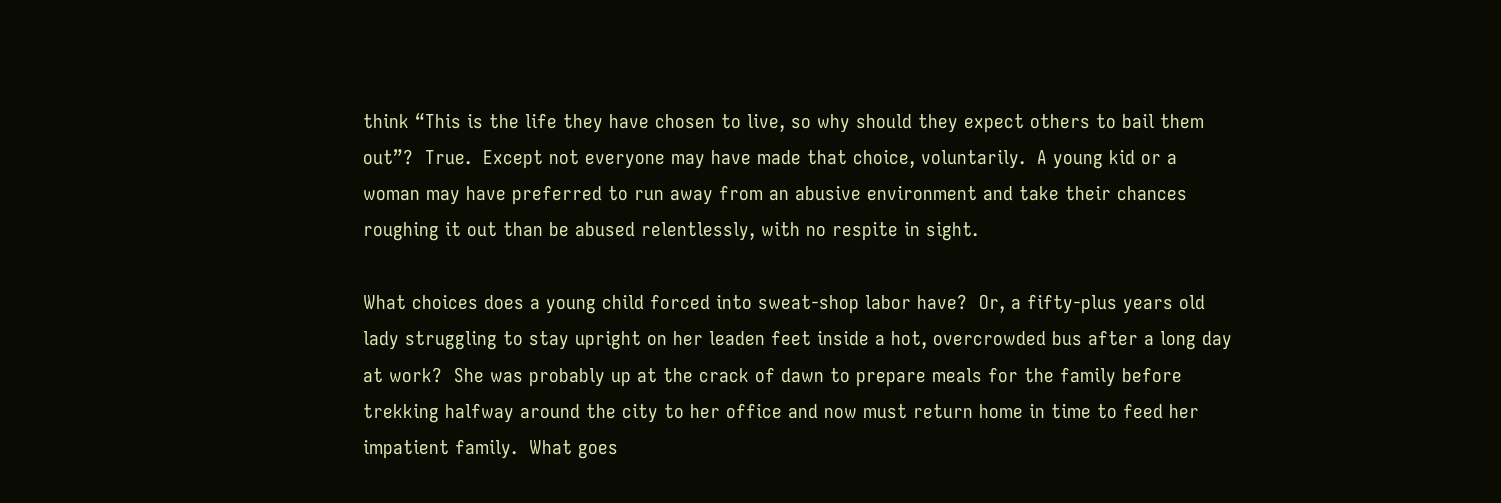think “This is the life they have chosen to live, so why should they expect others to bail them out”?  True.  Except not everyone may have made that choice, voluntarily.  A young kid or a woman may have preferred to run away from an abusive environment and take their chances roughing it out than be abused relentlessly, with no respite in sight.

What choices does a young child forced into sweat-shop labor have?  Or, a fifty-plus years old lady struggling to stay upright on her leaden feet inside a hot, overcrowded bus after a long day at work?  She was probably up at the crack of dawn to prepare meals for the family before trekking halfway around the city to her office and now must return home in time to feed her impatient family.  What goes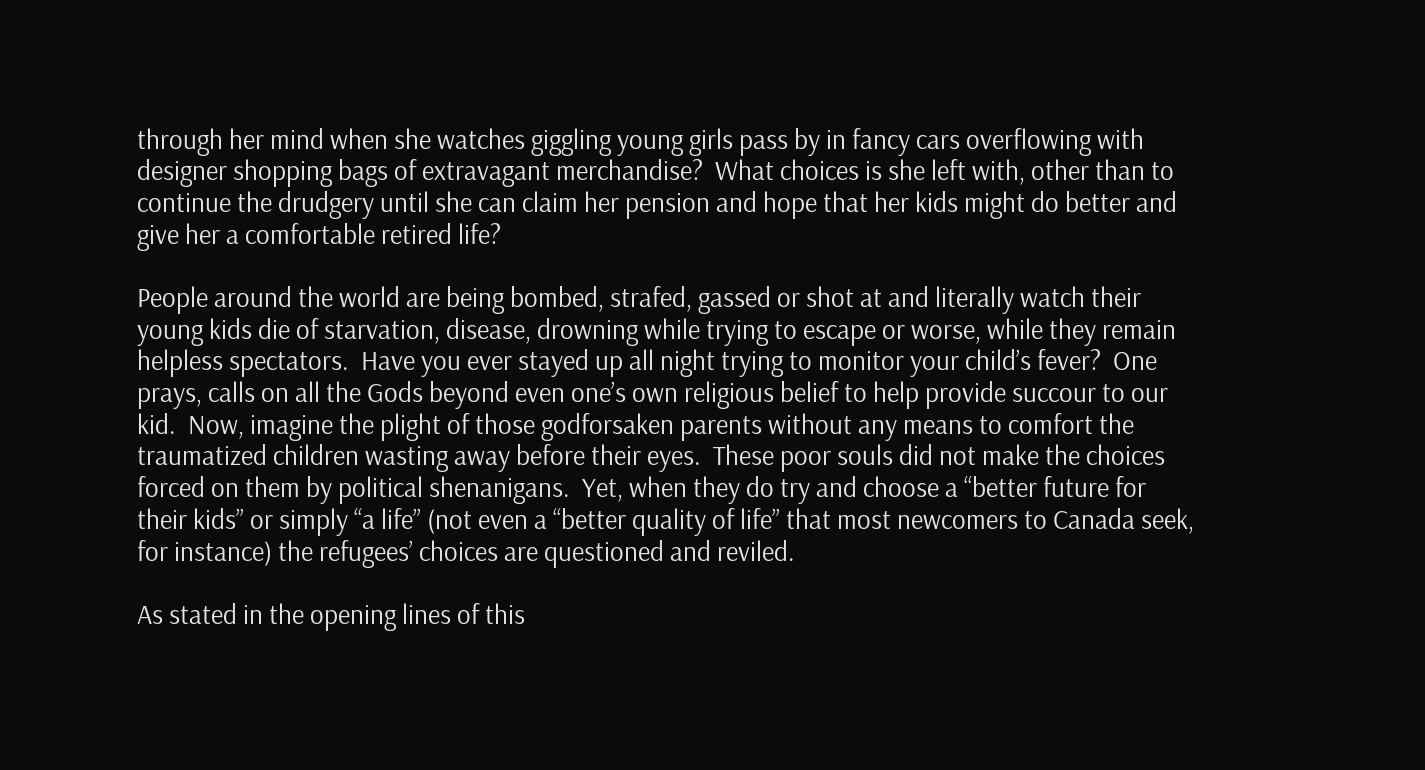through her mind when she watches giggling young girls pass by in fancy cars overflowing with designer shopping bags of extravagant merchandise?  What choices is she left with, other than to continue the drudgery until she can claim her pension and hope that her kids might do better and give her a comfortable retired life?

People around the world are being bombed, strafed, gassed or shot at and literally watch their young kids die of starvation, disease, drowning while trying to escape or worse, while they remain helpless spectators.  Have you ever stayed up all night trying to monitor your child’s fever?  One prays, calls on all the Gods beyond even one’s own religious belief to help provide succour to our kid.  Now, imagine the plight of those godforsaken parents without any means to comfort the traumatized children wasting away before their eyes.  These poor souls did not make the choices forced on them by political shenanigans.  Yet, when they do try and choose a “better future for their kids” or simply “a life” (not even a “better quality of life” that most newcomers to Canada seek, for instance) the refugees’ choices are questioned and reviled.

As stated in the opening lines of this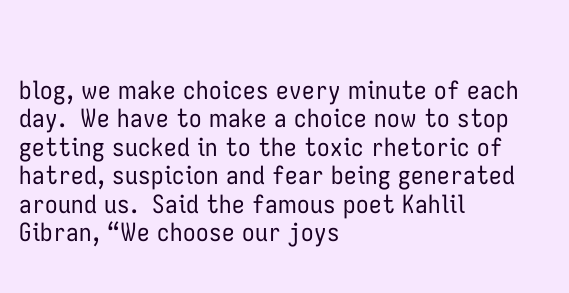blog, we make choices every minute of each day.  We have to make a choice now to stop getting sucked in to the toxic rhetoric of hatred, suspicion and fear being generated around us.  Said the famous poet Kahlil Gibran, “We choose our joys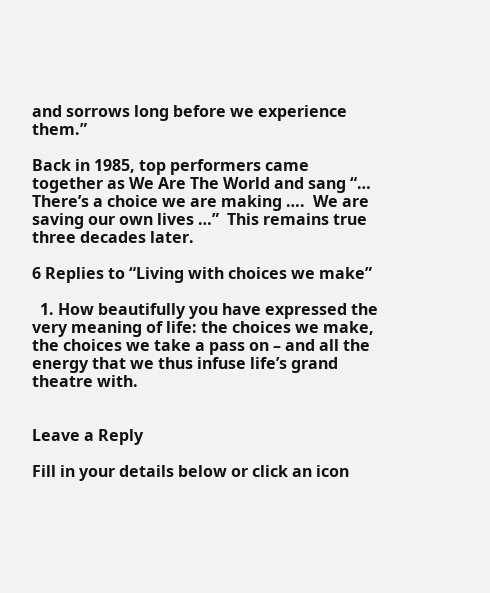and sorrows long before we experience them.”

Back in 1985, top performers came together as We Are The World and sang “… There’s a choice we are making ….  We are saving our own lives …”  This remains true three decades later.

6 Replies to “Living with choices we make”

  1. How beautifully you have expressed the very meaning of life: the choices we make, the choices we take a pass on – and all the energy that we thus infuse life’s grand theatre with.


Leave a Reply

Fill in your details below or click an icon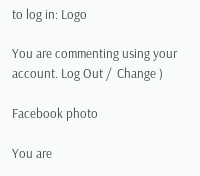to log in: Logo

You are commenting using your account. Log Out /  Change )

Facebook photo

You are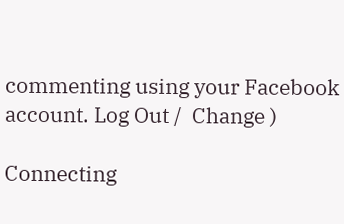commenting using your Facebook account. Log Out /  Change )

Connecting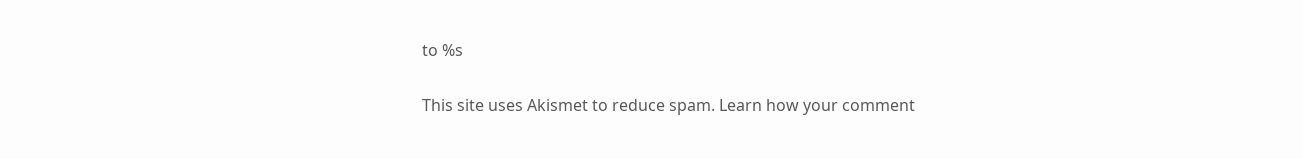to %s

This site uses Akismet to reduce spam. Learn how your comment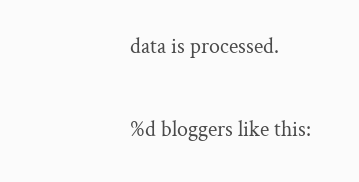data is processed.

%d bloggers like this: